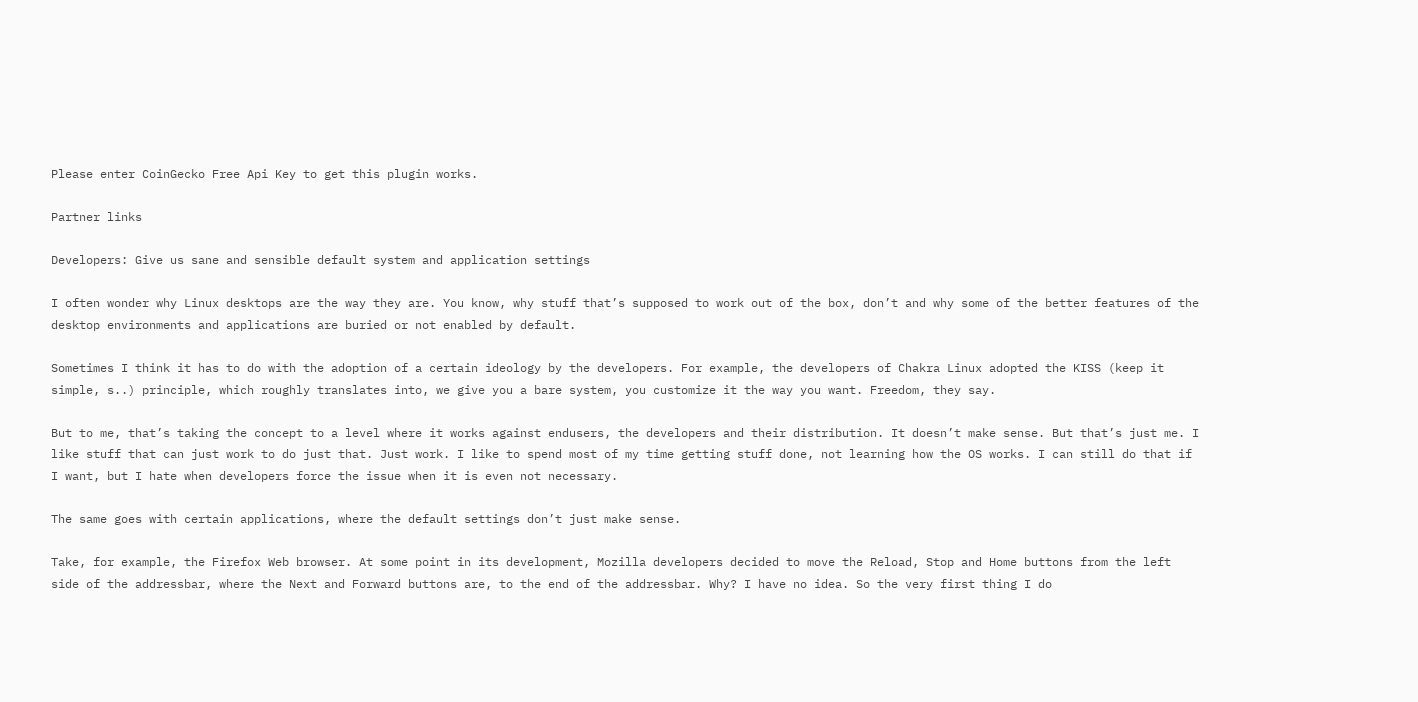Please enter CoinGecko Free Api Key to get this plugin works.

Partner links

Developers: Give us sane and sensible default system and application settings

I often wonder why Linux desktops are the way they are. You know, why stuff that’s supposed to work out of the box, don’t and why some of the better features of the desktop environments and applications are buried or not enabled by default.

Sometimes I think it has to do with the adoption of a certain ideology by the developers. For example, the developers of Chakra Linux adopted the KISS (keep it simple, s..) principle, which roughly translates into, we give you a bare system, you customize it the way you want. Freedom, they say.

But to me, that’s taking the concept to a level where it works against endusers, the developers and their distribution. It doesn’t make sense. But that’s just me. I like stuff that can just work to do just that. Just work. I like to spend most of my time getting stuff done, not learning how the OS works. I can still do that if I want, but I hate when developers force the issue when it is even not necessary.

The same goes with certain applications, where the default settings don’t just make sense.

Take, for example, the Firefox Web browser. At some point in its development, Mozilla developers decided to move the Reload, Stop and Home buttons from the left side of the addressbar, where the Next and Forward buttons are, to the end of the addressbar. Why? I have no idea. So the very first thing I do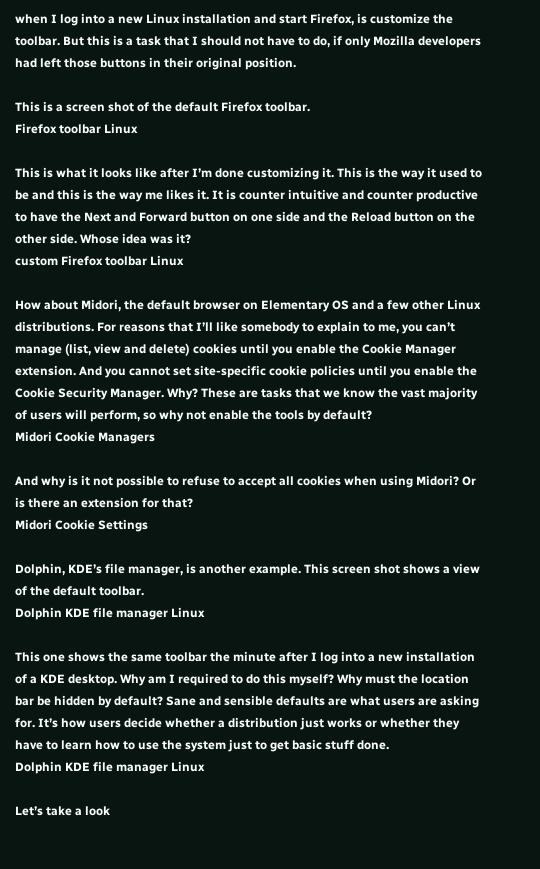when I log into a new Linux installation and start Firefox, is customize the toolbar. But this is a task that I should not have to do, if only Mozilla developers had left those buttons in their original position.

This is a screen shot of the default Firefox toolbar.
Firefox toolbar Linux

This is what it looks like after I’m done customizing it. This is the way it used to be and this is the way me likes it. It is counter intuitive and counter productive to have the Next and Forward button on one side and the Reload button on the other side. Whose idea was it?
custom Firefox toolbar Linux

How about Midori, the default browser on Elementary OS and a few other Linux distributions. For reasons that I’ll like somebody to explain to me, you can’t manage (list, view and delete) cookies until you enable the Cookie Manager extension. And you cannot set site-specific cookie policies until you enable the Cookie Security Manager. Why? These are tasks that we know the vast majority of users will perform, so why not enable the tools by default?
Midori Cookie Managers

And why is it not possible to refuse to accept all cookies when using Midori? Or is there an extension for that?
Midori Cookie Settings

Dolphin, KDE’s file manager, is another example. This screen shot shows a view of the default toolbar.
Dolphin KDE file manager Linux

This one shows the same toolbar the minute after I log into a new installation of a KDE desktop. Why am I required to do this myself? Why must the location bar be hidden by default? Sane and sensible defaults are what users are asking for. It’s how users decide whether a distribution just works or whether they have to learn how to use the system just to get basic stuff done.
Dolphin KDE file manager Linux

Let’s take a look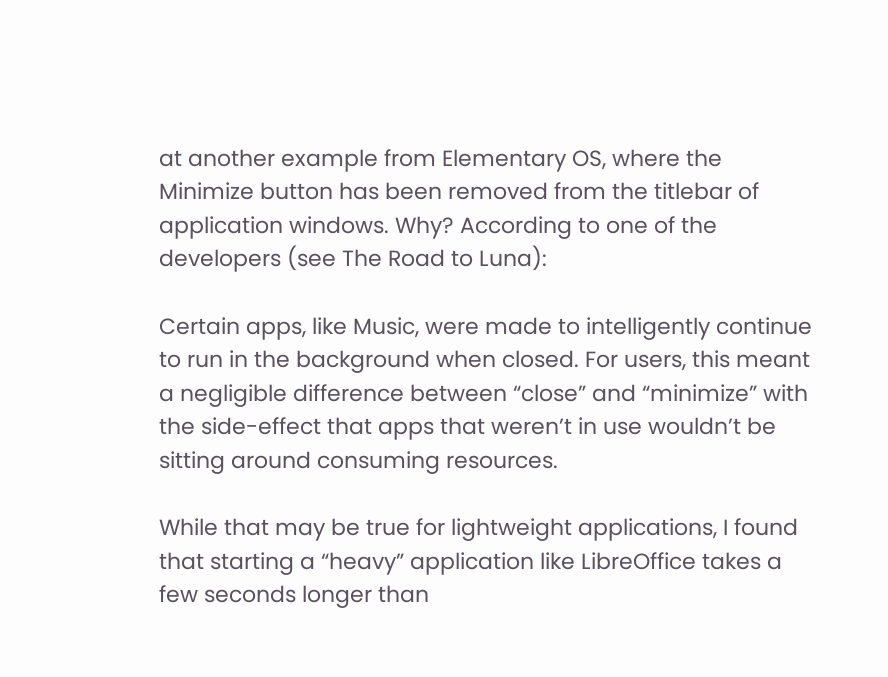at another example from Elementary OS, where the Minimize button has been removed from the titlebar of application windows. Why? According to one of the developers (see The Road to Luna):

Certain apps, like Music, were made to intelligently continue to run in the background when closed. For users, this meant a negligible difference between “close” and “minimize” with the side-effect that apps that weren’t in use wouldn’t be sitting around consuming resources.

While that may be true for lightweight applications, I found that starting a “heavy” application like LibreOffice takes a few seconds longer than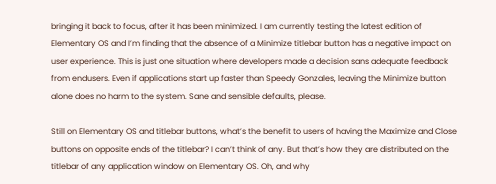bringing it back to focus, after it has been minimized. I am currently testing the latest edition of Elementary OS and I’m finding that the absence of a Minimize titlebar button has a negative impact on user experience. This is just one situation where developers made a decision sans adequate feedback from endusers. Even if applications start up faster than Speedy Gonzales, leaving the Minimize button alone does no harm to the system. Sane and sensible defaults, please.

Still on Elementary OS and titlebar buttons, what’s the benefit to users of having the Maximize and Close buttons on opposite ends of the titlebar? I can’t think of any. But that’s how they are distributed on the titlebar of any application window on Elementary OS. Oh, and why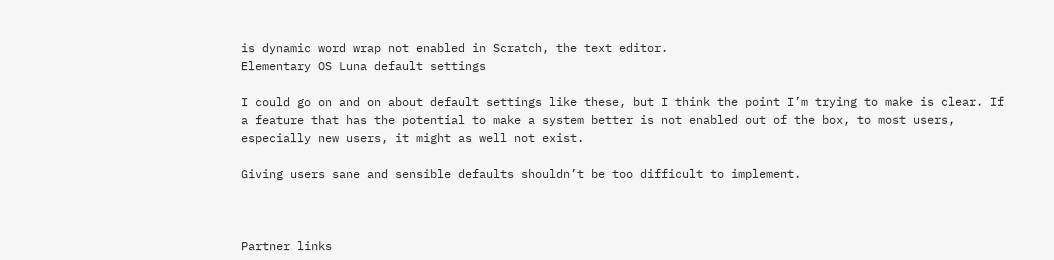is dynamic word wrap not enabled in Scratch, the text editor.
Elementary OS Luna default settings

I could go on and on about default settings like these, but I think the point I’m trying to make is clear. If a feature that has the potential to make a system better is not enabled out of the box, to most users, especially new users, it might as well not exist.

Giving users sane and sensible defaults shouldn’t be too difficult to implement.



Partner links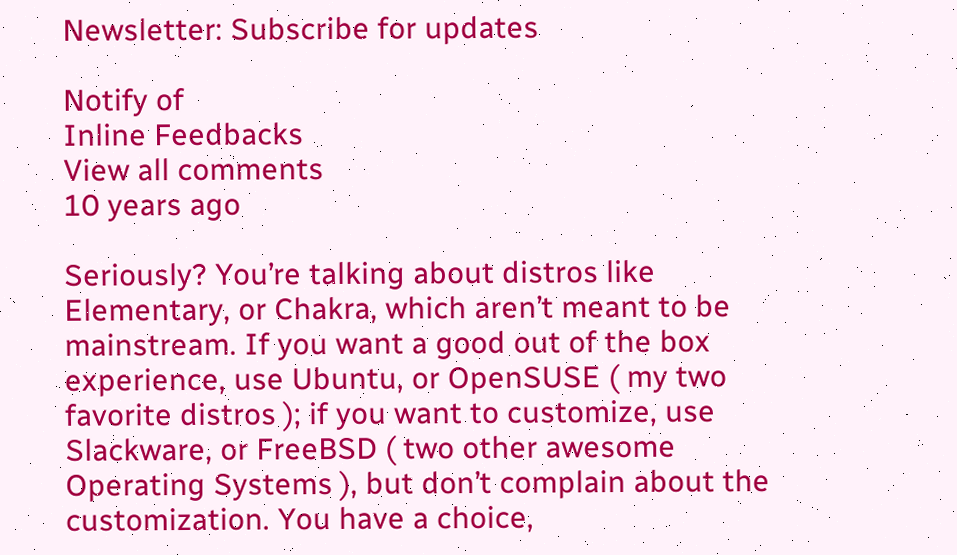Newsletter: Subscribe for updates

Notify of
Inline Feedbacks
View all comments
10 years ago

Seriously? You’re talking about distros like Elementary, or Chakra, which aren’t meant to be mainstream. If you want a good out of the box experience, use Ubuntu, or OpenSUSE ( my two favorite distros ); if you want to customize, use Slackware, or FreeBSD ( two other awesome Operating Systems ), but don’t complain about the customization. You have a choice,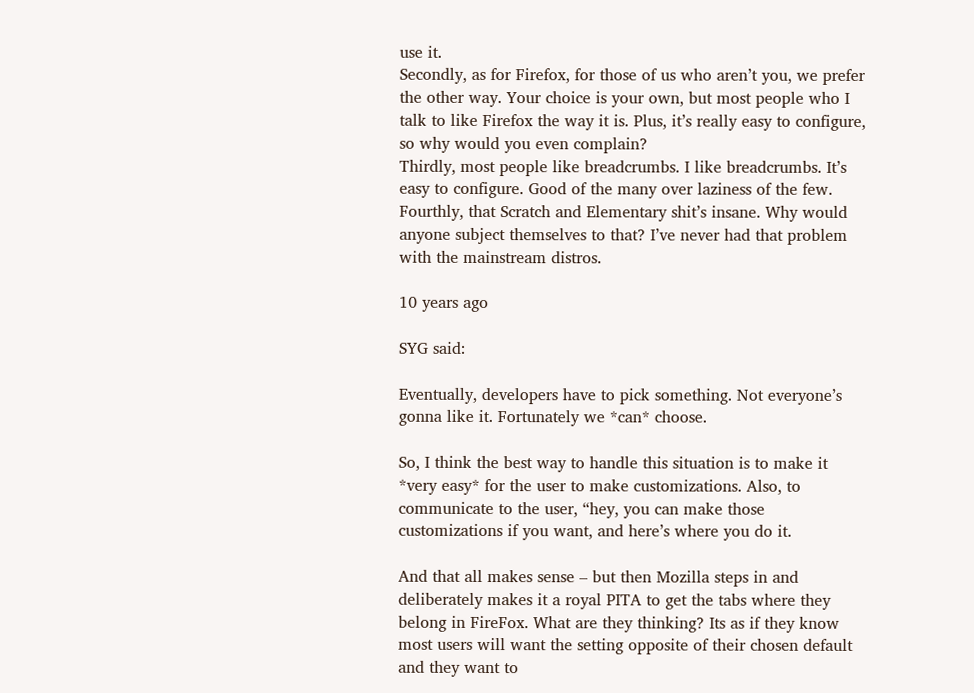use it.
Secondly, as for Firefox, for those of us who aren’t you, we prefer the other way. Your choice is your own, but most people who I talk to like Firefox the way it is. Plus, it’s really easy to configure, so why would you even complain?
Thirdly, most people like breadcrumbs. I like breadcrumbs. It’s easy to configure. Good of the many over laziness of the few.
Fourthly, that Scratch and Elementary shit’s insane. Why would anyone subject themselves to that? I’ve never had that problem with the mainstream distros.

10 years ago

SYG said:

Eventually, developers have to pick something. Not everyone’s gonna like it. Fortunately we *can* choose.

So, I think the best way to handle this situation is to make it *very easy* for the user to make customizations. Also, to communicate to the user, “hey, you can make those customizations if you want, and here’s where you do it.

And that all makes sense – but then Mozilla steps in and deliberately makes it a royal PITA to get the tabs where they belong in FireFox. What are they thinking? Its as if they know most users will want the setting opposite of their chosen default and they want to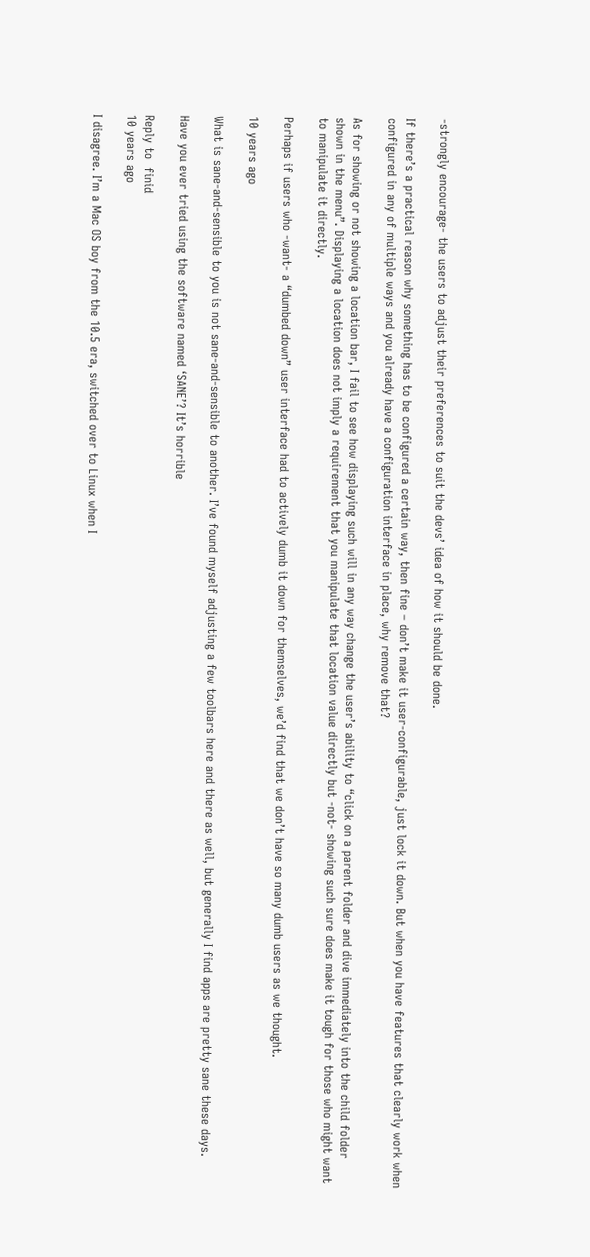-strongly encourage- the users to adjust their preferences to suit the devs’ idea of how it should be done.

If there’s a practical reason why something has to be configured a certain way, then fine – don’t make it user-configurable, just lock it down. But when you have features that clearly work when configured in any of multiple ways and you already have a configuration interface in place, why remove that?

As for showing or not showing a location bar, I fail to see how displaying such will in any way change the user’s ability to “click on a parent folder and dive immediately into the child folder shown in the menu”. Displaying a location does not imply a requirement that you manipulate that location value directly but -not- showing such sure does make it tough for those who might want to manipulate it directly.

Perhaps if users who -want- a “dumbed down” user interface had to actively dumb it down for themselves, we’d find that we don’t have so many dumb users as we thought.

10 years ago

What is sane-and-sensible to you is not sane-and-sensible to another. I’ve found myself adjusting a few toolbars here and there as well, but generally I find apps are pretty sane these days.

Have you ever tried using the software named ‘SANE’? It’s horrible

Reply to  finid
10 years ago

I disagree. I’m a Mac OS boy from the 10.5 era, switched over to Linux when I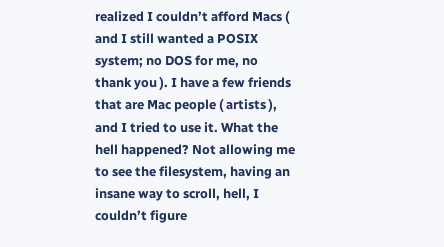realized I couldn’t afford Macs ( and I still wanted a POSIX system; no DOS for me, no thank you ). I have a few friends that are Mac people ( artists ), and I tried to use it. What the hell happened? Not allowing me to see the filesystem, having an insane way to scroll, hell, I couldn’t figure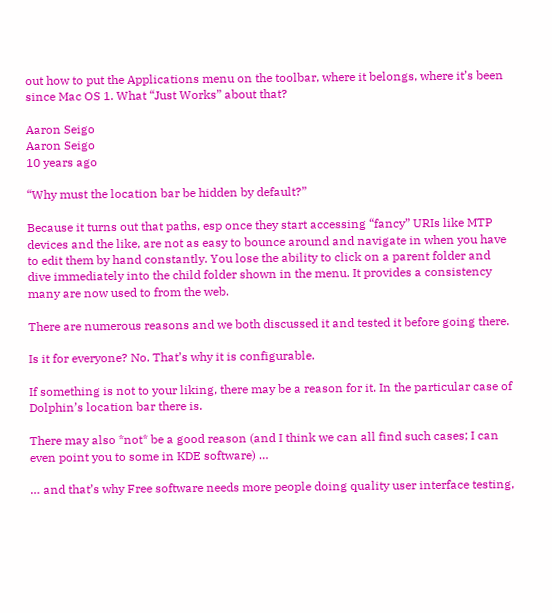out how to put the Applications menu on the toolbar, where it belongs, where it’s been since Mac OS 1. What “Just Works” about that?

Aaron Seigo
Aaron Seigo
10 years ago

“Why must the location bar be hidden by default?”

Because it turns out that paths, esp once they start accessing “fancy” URIs like MTP devices and the like, are not as easy to bounce around and navigate in when you have to edit them by hand constantly. You lose the ability to click on a parent folder and dive immediately into the child folder shown in the menu. It provides a consistency many are now used to from the web.

There are numerous reasons and we both discussed it and tested it before going there.

Is it for everyone? No. That’s why it is configurable.

If something is not to your liking, there may be a reason for it. In the particular case of Dolphin’s location bar there is.

There may also *not* be a good reason (and I think we can all find such cases; I can even point you to some in KDE software) …

… and that’s why Free software needs more people doing quality user interface testing,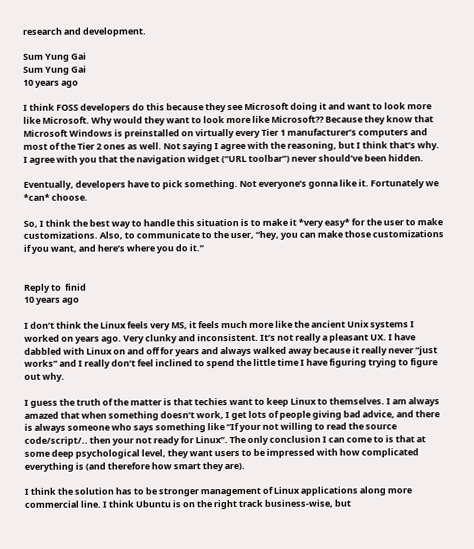research and development.

Sum Yung Gai
Sum Yung Gai
10 years ago

I think FOSS developers do this because they see Microsoft doing it and want to look more like Microsoft. Why would they want to look more like Microsoft?? Because they know that Microsoft Windows is preinstalled on virtually every Tier 1 manufacturer’s computers and most of the Tier 2 ones as well. Not saying I agree with the reasoning, but I think that’s why. I agree with you that the navigation widget (“URL toolbar”) never should’ve been hidden.

Eventually, developers have to pick something. Not everyone’s gonna like it. Fortunately we *can* choose.

So, I think the best way to handle this situation is to make it *very easy* for the user to make customizations. Also, to communicate to the user, “hey, you can make those customizations if you want, and here’s where you do it.”


Reply to  finid
10 years ago

I don’t think the Linux feels very MS, it feels much more like the ancient Unix systems I worked on years ago. Very clunky and inconsistent. It’s not really a pleasant UX. I have dabbled with Linux on and off for years and always walked away because it really never “just works” and I really don’t feel inclined to spend the little time I have figuring trying to figure out why.

I guess the truth of the matter is that techies want to keep Linux to themselves. I am always amazed that when something doesn’t work, I get lots of people giving bad advice, and there is always someone who says something like “If your not willing to read the source code/script/.. then your not ready for Linux”. The only conclusion I can come to is that at some deep psychological level, they want users to be impressed with how complicated everything is (and therefore how smart they are).

I think the solution has to be stronger management of Linux applications along more commercial line. I think Ubuntu is on the right track business-wise, but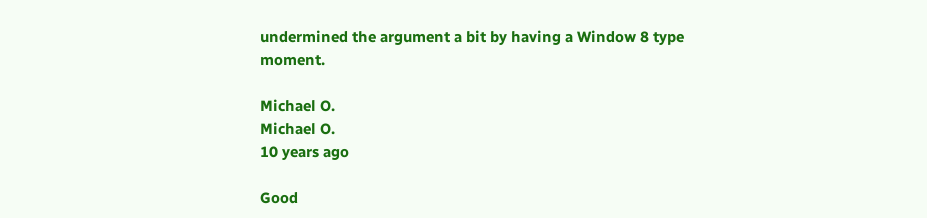undermined the argument a bit by having a Window 8 type moment.

Michael O.
Michael O.
10 years ago

Good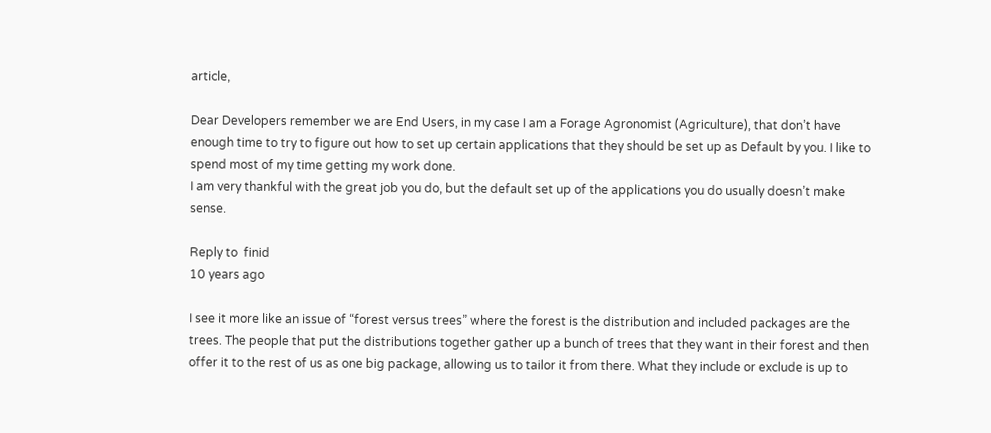article,

Dear Developers remember we are End Users, in my case I am a Forage Agronomist (Agriculture), that don’t have enough time to try to figure out how to set up certain applications that they should be set up as Default by you. I like to spend most of my time getting my work done.
I am very thankful with the great job you do, but the default set up of the applications you do usually doesn’t make sense.

Reply to  finid
10 years ago

I see it more like an issue of “forest versus trees” where the forest is the distribution and included packages are the trees. The people that put the distributions together gather up a bunch of trees that they want in their forest and then offer it to the rest of us as one big package, allowing us to tailor it from there. What they include or exclude is up to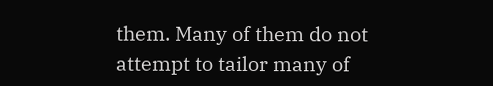them. Many of them do not attempt to tailor many of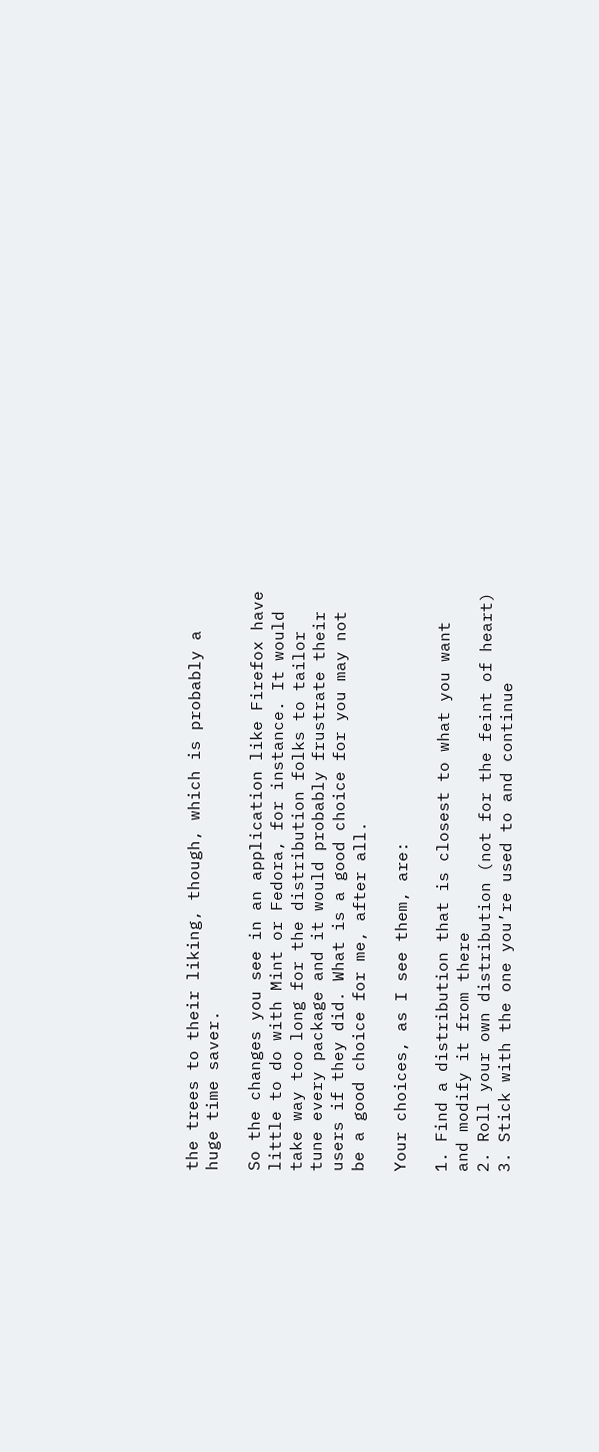the trees to their liking, though, which is probably a huge time saver.

So the changes you see in an application like Firefox have little to do with Mint or Fedora, for instance. It would take way too long for the distribution folks to tailor tune every package and it would probably frustrate their users if they did. What is a good choice for you may not be a good choice for me, after all.

Your choices, as I see them, are:

1. Find a distribution that is closest to what you want and modify it from there
2. Roll your own distribution (not for the feint of heart)
3. Stick with the one you’re used to and continue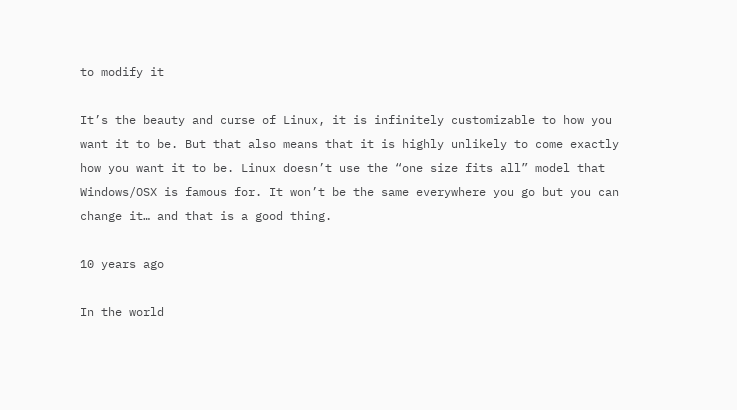to modify it

It’s the beauty and curse of Linux, it is infinitely customizable to how you want it to be. But that also means that it is highly unlikely to come exactly how you want it to be. Linux doesn’t use the “one size fits all” model that Windows/OSX is famous for. It won’t be the same everywhere you go but you can change it… and that is a good thing.

10 years ago

In the world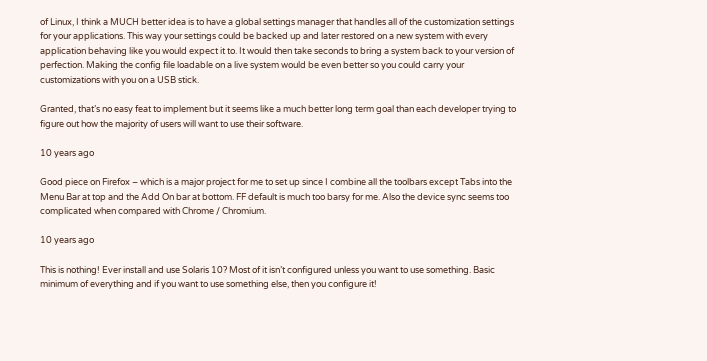of Linux, I think a MUCH better idea is to have a global settings manager that handles all of the customization settings for your applications. This way your settings could be backed up and later restored on a new system with every application behaving like you would expect it to. It would then take seconds to bring a system back to your version of perfection. Making the config file loadable on a live system would be even better so you could carry your customizations with you on a USB stick.

Granted, that’s no easy feat to implement but it seems like a much better long term goal than each developer trying to figure out how the majority of users will want to use their software.

10 years ago

Good piece on Firefox – which is a major project for me to set up since I combine all the toolbars except Tabs into the Menu Bar at top and the Add On bar at bottom. FF default is much too barsy for me. Also the device sync seems too complicated when compared with Chrome / Chromium.

10 years ago

This is nothing! Ever install and use Solaris 10? Most of it isn’t configured unless you want to use something. Basic minimum of everything and if you want to use something else, then you configure it!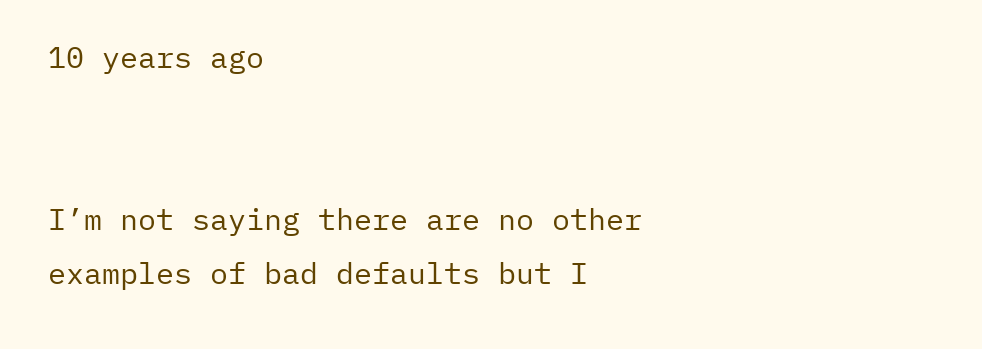10 years ago


I’m not saying there are no other examples of bad defaults but I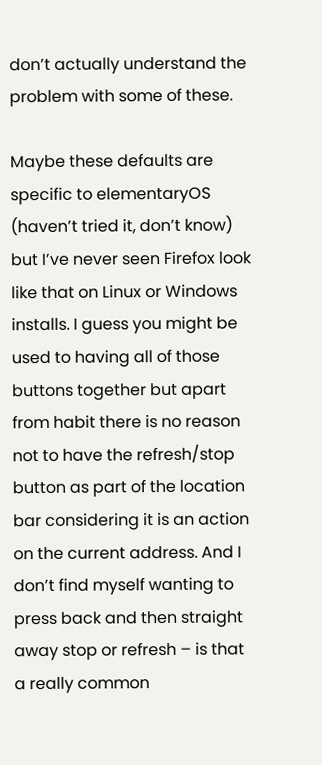don’t actually understand the problem with some of these.

Maybe these defaults are specific to elementaryOS (haven’t tried it, don’t know) but I’ve never seen Firefox look like that on Linux or Windows installs. I guess you might be used to having all of those buttons together but apart from habit there is no reason not to have the refresh/stop button as part of the location bar considering it is an action on the current address. And I don’t find myself wanting to press back and then straight away stop or refresh – is that a really common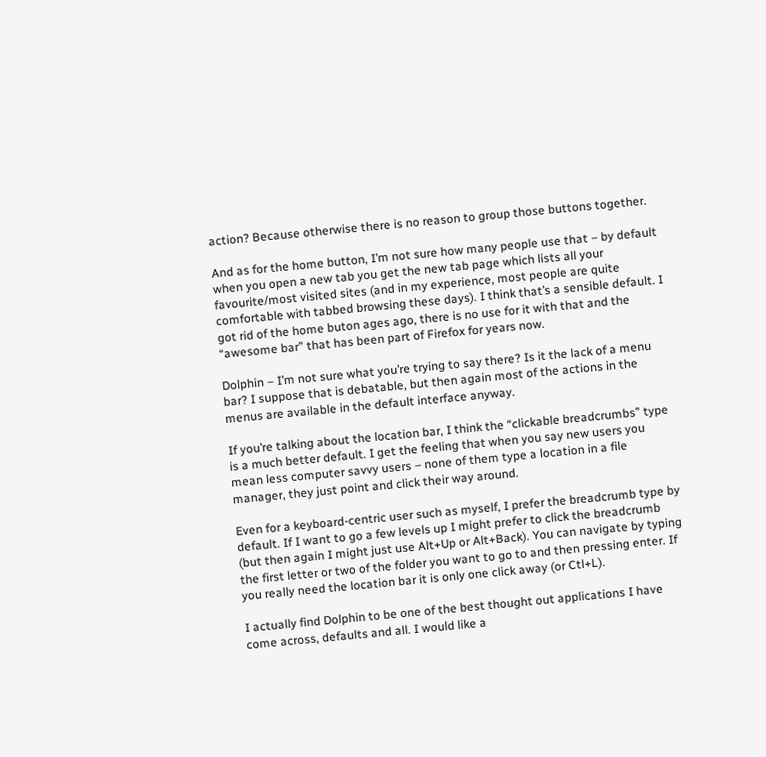action? Because otherwise there is no reason to group those buttons together.

And as for the home button, I’m not sure how many people use that – by default when you open a new tab you get the new tab page which lists all your favourite/most visited sites (and in my experience, most people are quite comfortable with tabbed browsing these days). I think that’s a sensible default. I got rid of the home buton ages ago, there is no use for it with that and the “awesome bar” that has been part of Firefox for years now.

Dolphin – I’m not sure what you’re trying to say there? Is it the lack of a menu bar? I suppose that is debatable, but then again most of the actions in the menus are available in the default interface anyway.

If you’re talking about the location bar, I think the “clickable breadcrumbs” type is a much better default. I get the feeling that when you say new users you mean less computer savvy users – none of them type a location in a file manager, they just point and click their way around.

Even for a keyboard-centric user such as myself, I prefer the breadcrumb type by default. If I want to go a few levels up I might prefer to click the breadcrumb (but then again I might just use Alt+Up or Alt+Back). You can navigate by typing the first letter or two of the folder you want to go to and then pressing enter. If you really need the location bar it is only one click away (or Ctl+L).

I actually find Dolphin to be one of the best thought out applications I have come across, defaults and all. I would like a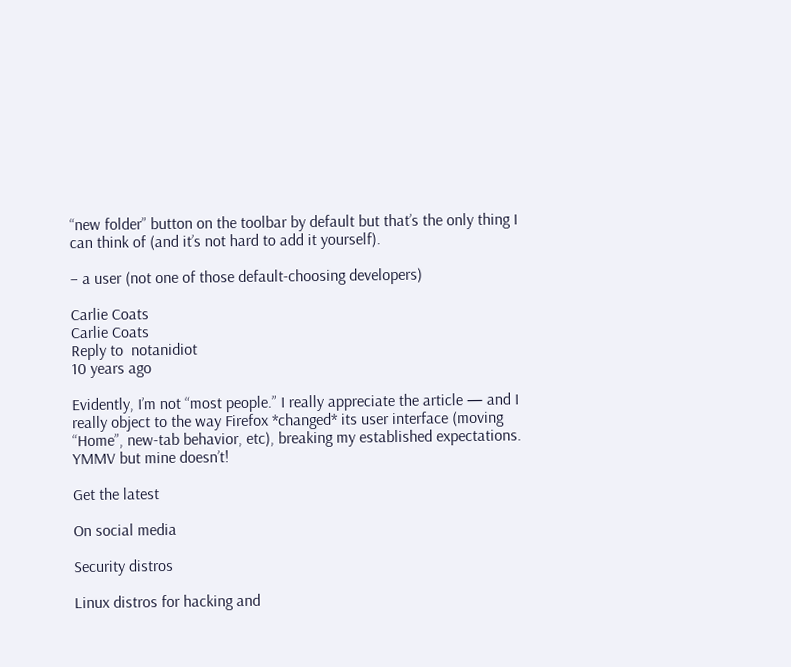“new folder” button on the toolbar by default but that’s the only thing I can think of (and it’s not hard to add it yourself).

– a user (not one of those default-choosing developers)

Carlie Coats
Carlie Coats
Reply to  notanidiot
10 years ago

Evidently, I’m not “most people.” I really appreciate the article — and I really object to the way Firefox *changed* its user interface (moving “Home”, new-tab behavior, etc), breaking my established expectations.
YMMV but mine doesn’t!

Get the latest

On social media

Security distros

Linux distros for hacking and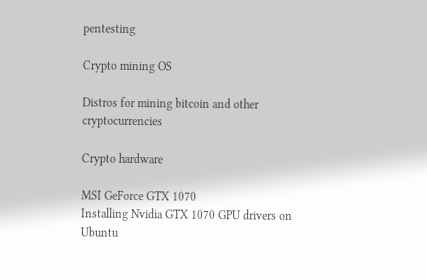pentesting

Crypto mining OS

Distros for mining bitcoin and other cryptocurrencies

Crypto hardware

MSI GeForce GTX 1070
Installing Nvidia GTX 1070 GPU drivers on Ubuntu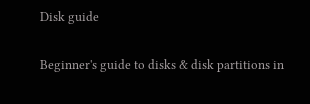Disk guide

Beginner's guide to disks & disk partitions in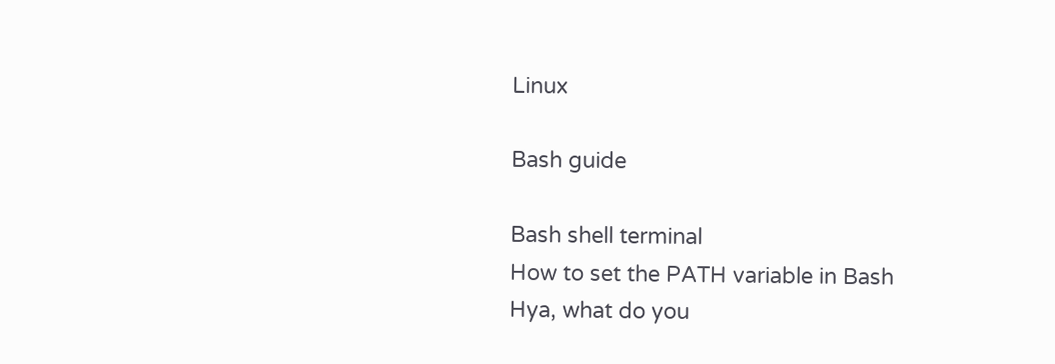Linux

Bash guide

Bash shell terminal
How to set the PATH variable in Bash
Hya, what do you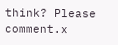think? Please comment.x